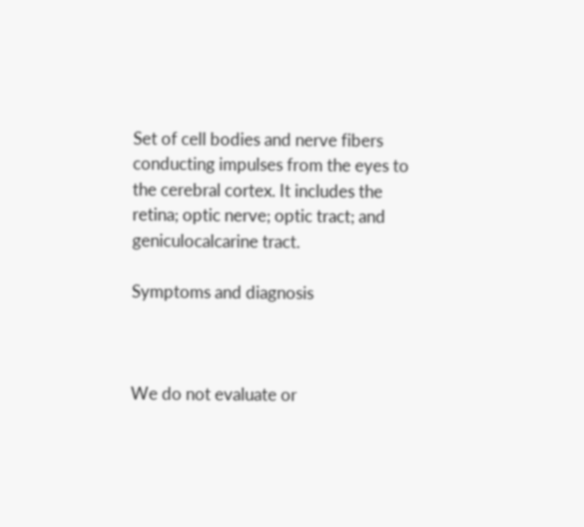Set of cell bodies and nerve fibers conducting impulses from the eyes to the cerebral cortex. It includes the retina; optic nerve; optic tract; and geniculocalcarine tract.

Symptoms and diagnosis



We do not evaluate or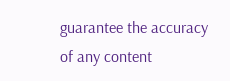guarantee the accuracy of any content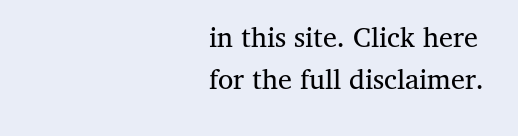in this site. Click here for the full disclaimer.